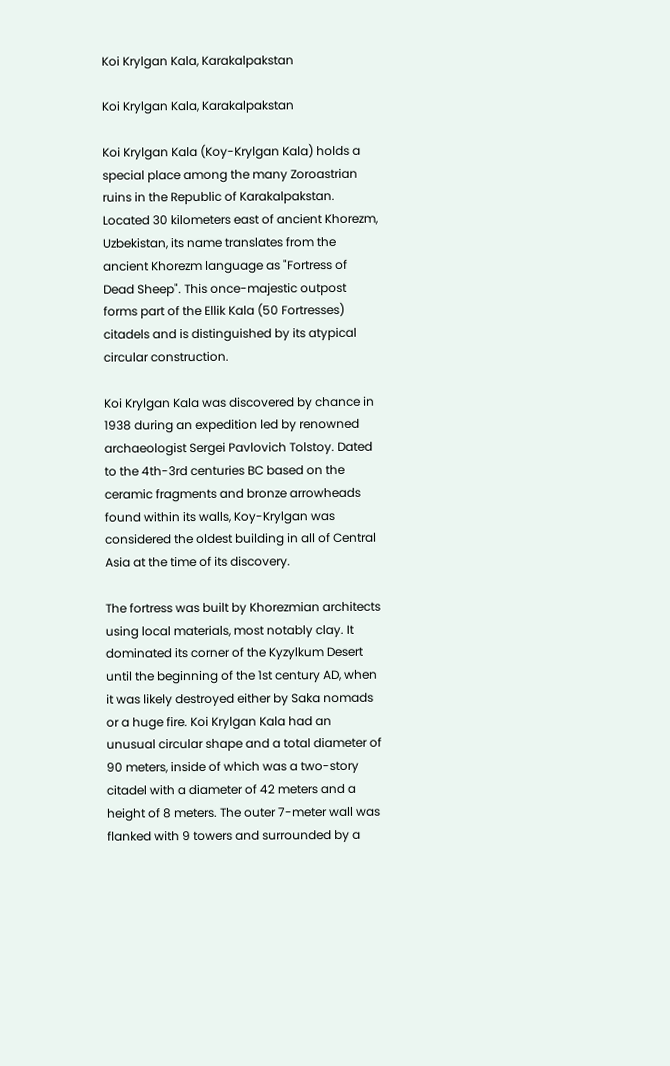Koi Krylgan Kala, Karakalpakstan

Koi Krylgan Kala, Karakalpakstan

Koi Krylgan Kala (Koy-Krylgan Kala) holds a special place among the many Zoroastrian ruins in the Republic of Karakalpakstan. Located 30 kilometers east of ancient Khorezm, Uzbekistan, its name translates from the ancient Khorezm language as "Fortress of Dead Sheep". This once-majestic outpost forms part of the Ellik Kala (50 Fortresses) citadels and is distinguished by its atypical circular construction.

Koi Krylgan Kala was discovered by chance in 1938 during an expedition led by renowned archaeologist Sergei Pavlovich Tolstoy. Dated to the 4th-3rd centuries BC based on the ceramic fragments and bronze arrowheads found within its walls, Koy-Krylgan was considered the oldest building in all of Central Asia at the time of its discovery.

The fortress was built by Khorezmian architects using local materials, most notably clay. It dominated its corner of the Kyzylkum Desert until the beginning of the 1st century AD, when it was likely destroyed either by Saka nomads or a huge fire. Koi Krylgan Kala had an unusual circular shape and a total diameter of 90 meters, inside of which was a two-story citadel with a diameter of 42 meters and a height of 8 meters. The outer 7-meter wall was flanked with 9 towers and surrounded by a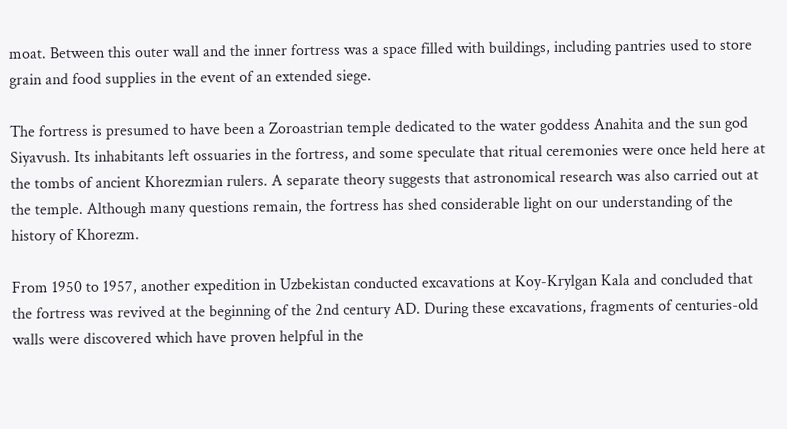moat. Between this outer wall and the inner fortress was a space filled with buildings, including pantries used to store grain and food supplies in the event of an extended siege.

The fortress is presumed to have been a Zoroastrian temple dedicated to the water goddess Anahita and the sun god Siyavush. Its inhabitants left ossuaries in the fortress, and some speculate that ritual ceremonies were once held here at the tombs of ancient Khorezmian rulers. A separate theory suggests that astronomical research was also carried out at the temple. Although many questions remain, the fortress has shed considerable light on our understanding of the history of Khorezm.

From 1950 to 1957, another expedition in Uzbekistan conducted excavations at Koy-Krylgan Kala and concluded that the fortress was revived at the beginning of the 2nd century AD. During these excavations, fragments of centuries-old walls were discovered which have proven helpful in the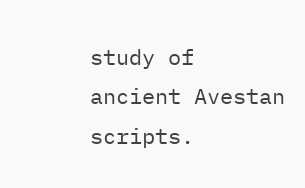study of ancient Avestan scripts.